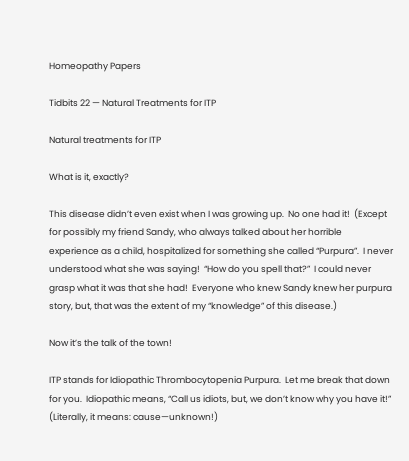Homeopathy Papers

Tidbits 22 — Natural Treatments for ITP

Natural treatments for ITP

What is it, exactly?

This disease didn’t even exist when I was growing up.  No one had it!  (Except for possibly my friend Sandy, who always talked about her horrible experience as a child, hospitalized for something she called “Purpura”.  I never understood what she was saying!  “How do you spell that?”  I could never grasp what it was that she had!  Everyone who knew Sandy knew her purpura story, but, that was the extent of my “knowledge” of this disease.)

Now it’s the talk of the town!

ITP stands for Idiopathic Thrombocytopenia Purpura.  Let me break that down for you.  Idiopathic means, “Call us idiots, but, we don’t know why you have it!”  (Literally, it means: cause—unknown!)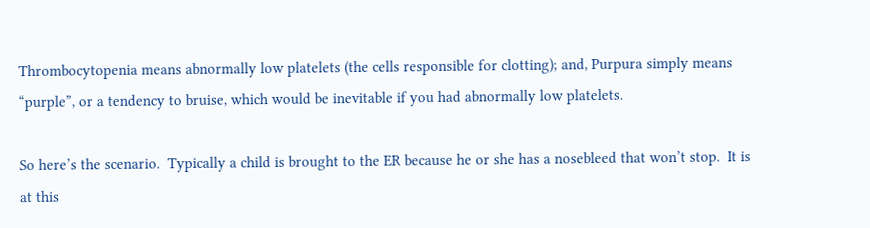Thrombocytopenia means abnormally low platelets (the cells responsible for clotting); and, Purpura simply means “purple”, or a tendency to bruise, which would be inevitable if you had abnormally low platelets.

So here’s the scenario.  Typically a child is brought to the ER because he or she has a nosebleed that won’t stop.  It is at this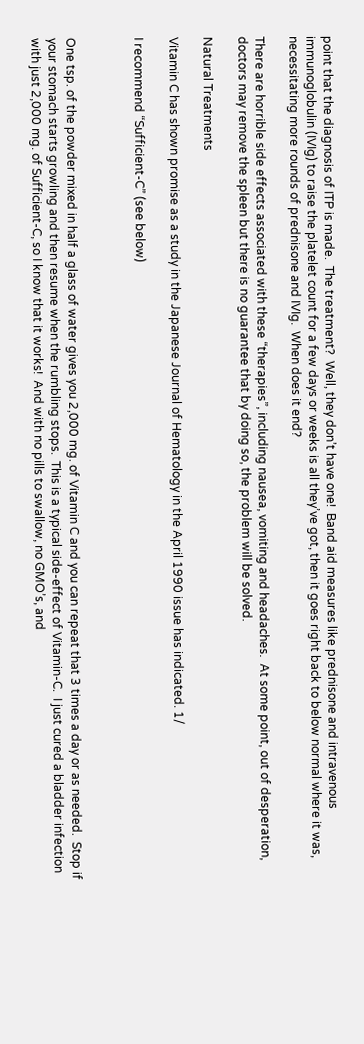point that the diagnosis of ITP is made.  The treatment?  Well, they don’t have one!  Band aid measures like prednisone and intravenous immunoglobulin (IVIg) to raise the platelet count for a few days or weeks is all they’ve got, then it goes right back to below normal where it was, necessitating more rounds of prednisone and IVIg.  When does it end?

There are horrible side effects associated with these “therapies”, including nausea, vomiting and headaches.  At some point, out of desperation, doctors may remove the spleen but there is no guarantee that by doing so, the problem will be solved.

Natural Treatments

Vitamin C has shown promise as a study in the Japanese Journal of Hematology in the April 1990 issue has indicated. 1/

I recommend “Sufficient-C” (see below)



One tsp. of the powder mixed in half a glass of water gives you 2,000 mg. of Vitamin C and you can repeat that 3 times a day or as needed.  Stop if your stomach starts growling and then resume when the rumbling stops.  This is a typical side-effect of Vitamin-C.  I just cured a bladder infection with just 2,000 mg. of Sufficient-C, so I know that it works!  And with no pills to swallow, no GMO’s, and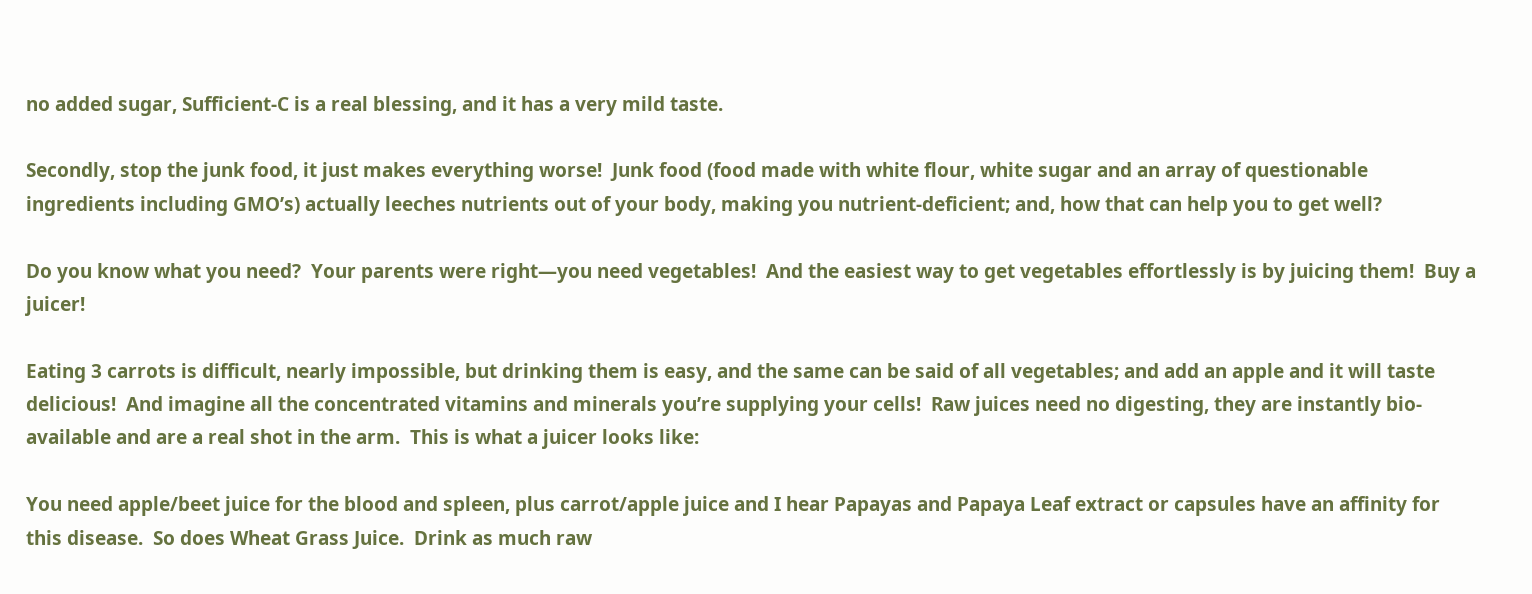no added sugar, Sufficient-C is a real blessing, and it has a very mild taste.

Secondly, stop the junk food, it just makes everything worse!  Junk food (food made with white flour, white sugar and an array of questionable ingredients including GMO’s) actually leeches nutrients out of your body, making you nutrient-deficient; and, how that can help you to get well?

Do you know what you need?  Your parents were right—you need vegetables!  And the easiest way to get vegetables effortlessly is by juicing them!  Buy a juicer!

Eating 3 carrots is difficult, nearly impossible, but drinking them is easy, and the same can be said of all vegetables; and add an apple and it will taste delicious!  And imagine all the concentrated vitamins and minerals you’re supplying your cells!  Raw juices need no digesting, they are instantly bio-available and are a real shot in the arm.  This is what a juicer looks like:

You need apple/beet juice for the blood and spleen, plus carrot/apple juice and I hear Papayas and Papaya Leaf extract or capsules have an affinity for this disease.  So does Wheat Grass Juice.  Drink as much raw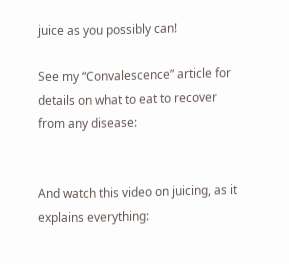juice as you possibly can!

See my “Convalescence” article for details on what to eat to recover from any disease:


And watch this video on juicing, as it explains everything: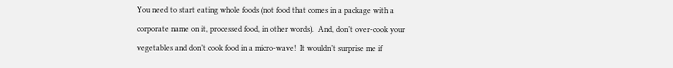You need to start eating whole foods (not food that comes in a package with a corporate name on it, processed food, in other words).  And, don’t over-cook your vegetables and don’t cook food in a micro-wave!  It wouldn’t surprise me if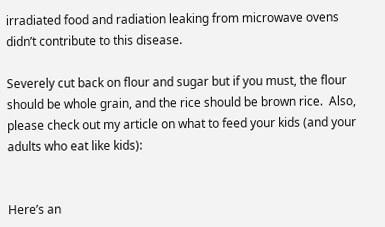irradiated food and radiation leaking from microwave ovens didn’t contribute to this disease.

Severely cut back on flour and sugar but if you must, the flour should be whole grain, and the rice should be brown rice.  Also, please check out my article on what to feed your kids (and your adults who eat like kids):


Here’s an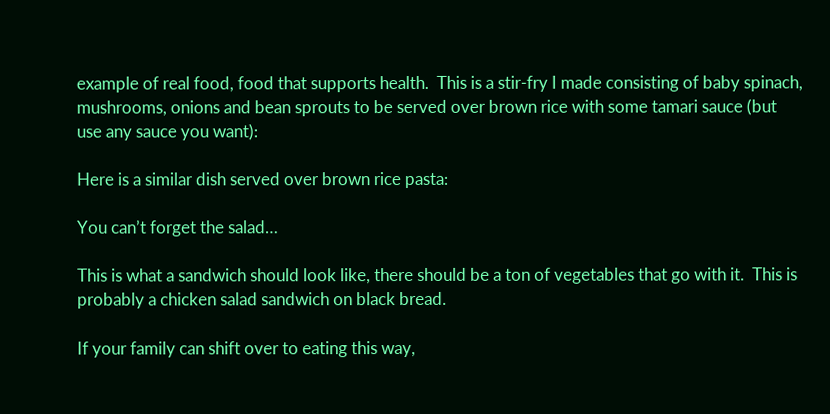example of real food, food that supports health.  This is a stir-fry I made consisting of baby spinach, mushrooms, onions and bean sprouts to be served over brown rice with some tamari sauce (but use any sauce you want):

Here is a similar dish served over brown rice pasta:

You can’t forget the salad…

This is what a sandwich should look like, there should be a ton of vegetables that go with it.  This is probably a chicken salad sandwich on black bread.

If your family can shift over to eating this way,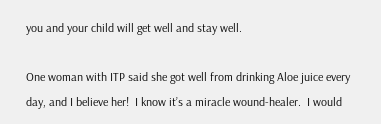you and your child will get well and stay well.

One woman with ITP said she got well from drinking Aloe juice every day, and I believe her!  I know it’s a miracle wound-healer.  I would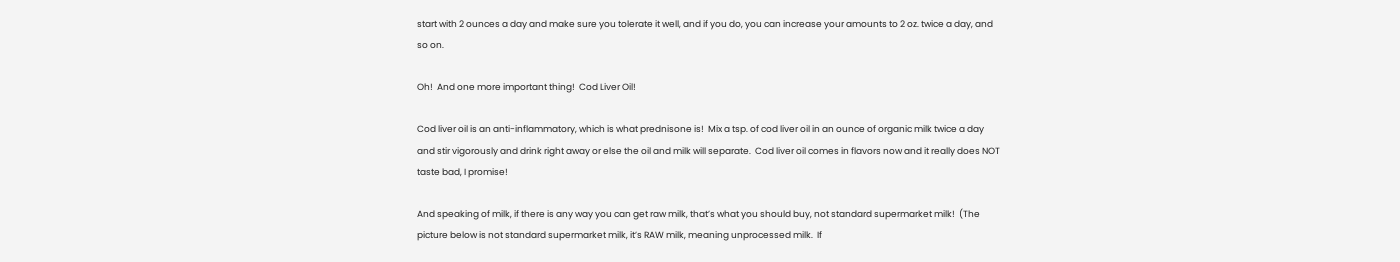start with 2 ounces a day and make sure you tolerate it well, and if you do, you can increase your amounts to 2 oz. twice a day, and so on.

Oh!  And one more important thing!  Cod Liver Oil!

Cod liver oil is an anti-inflammatory, which is what prednisone is!  Mix a tsp. of cod liver oil in an ounce of organic milk twice a day and stir vigorously and drink right away or else the oil and milk will separate.  Cod liver oil comes in flavors now and it really does NOT taste bad, I promise!

And speaking of milk, if there is any way you can get raw milk, that’s what you should buy, not standard supermarket milk!  (The picture below is not standard supermarket milk, it’s RAW milk, meaning unprocessed milk.  If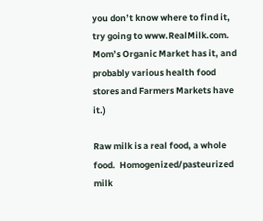you don’t know where to find it, try going to www.RealMilk.com.  Mom’s Organic Market has it, and probably various health food stores and Farmers Markets have it.)

Raw milk is a real food, a whole food.  Homogenized/pasteurized milk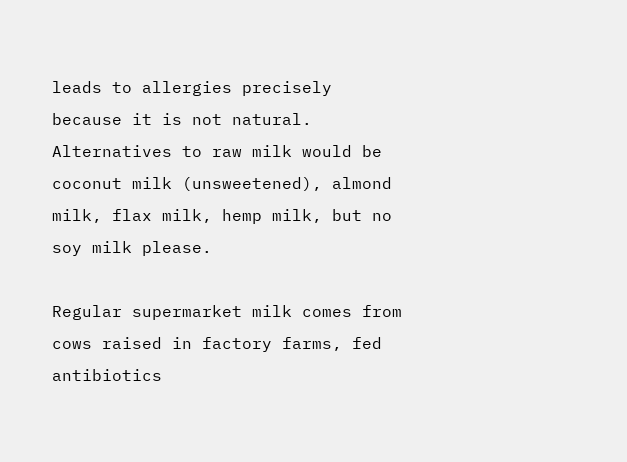leads to allergies precisely because it is not natural.  Alternatives to raw milk would be coconut milk (unsweetened), almond milk, flax milk, hemp milk, but no soy milk please.

Regular supermarket milk comes from cows raised in factory farms, fed antibiotics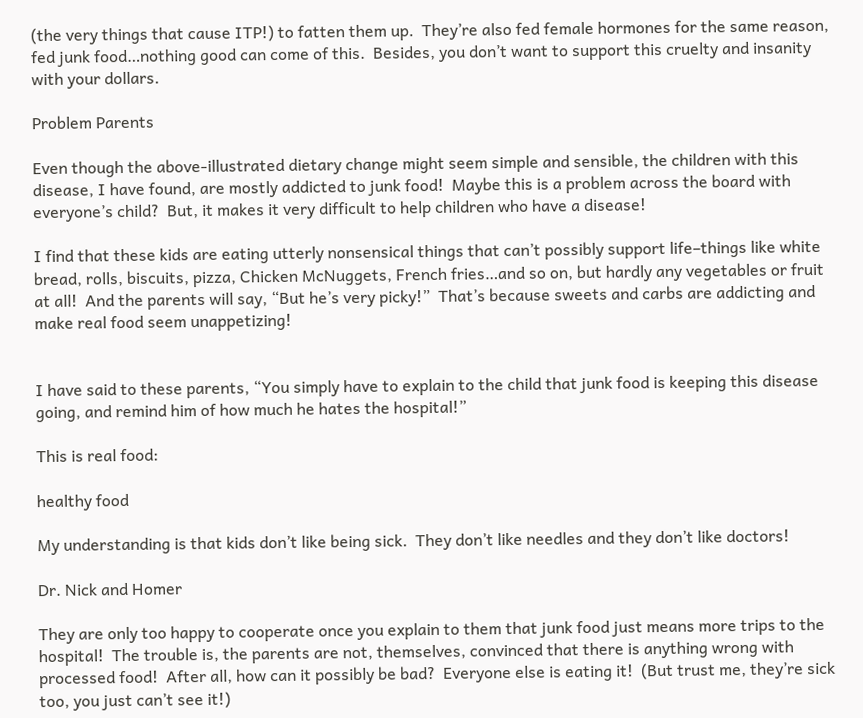(the very things that cause ITP!) to fatten them up.  They’re also fed female hormones for the same reason, fed junk food…nothing good can come of this.  Besides, you don’t want to support this cruelty and insanity with your dollars.

Problem Parents

Even though the above-illustrated dietary change might seem simple and sensible, the children with this disease, I have found, are mostly addicted to junk food!  Maybe this is a problem across the board with everyone’s child?  But, it makes it very difficult to help children who have a disease!

I find that these kids are eating utterly nonsensical things that can’t possibly support life–things like white bread, rolls, biscuits, pizza, Chicken McNuggets, French fries…and so on, but hardly any vegetables or fruit at all!  And the parents will say, “But he’s very picky!”  That’s because sweets and carbs are addicting and make real food seem unappetizing!


I have said to these parents, “You simply have to explain to the child that junk food is keeping this disease going, and remind him of how much he hates the hospital!”

This is real food:

healthy food

My understanding is that kids don’t like being sick.  They don’t like needles and they don’t like doctors!

Dr. Nick and Homer

They are only too happy to cooperate once you explain to them that junk food just means more trips to the hospital!  The trouble is, the parents are not, themselves, convinced that there is anything wrong with processed food!  After all, how can it possibly be bad?  Everyone else is eating it!  (But trust me, they’re sick too, you just can’t see it!)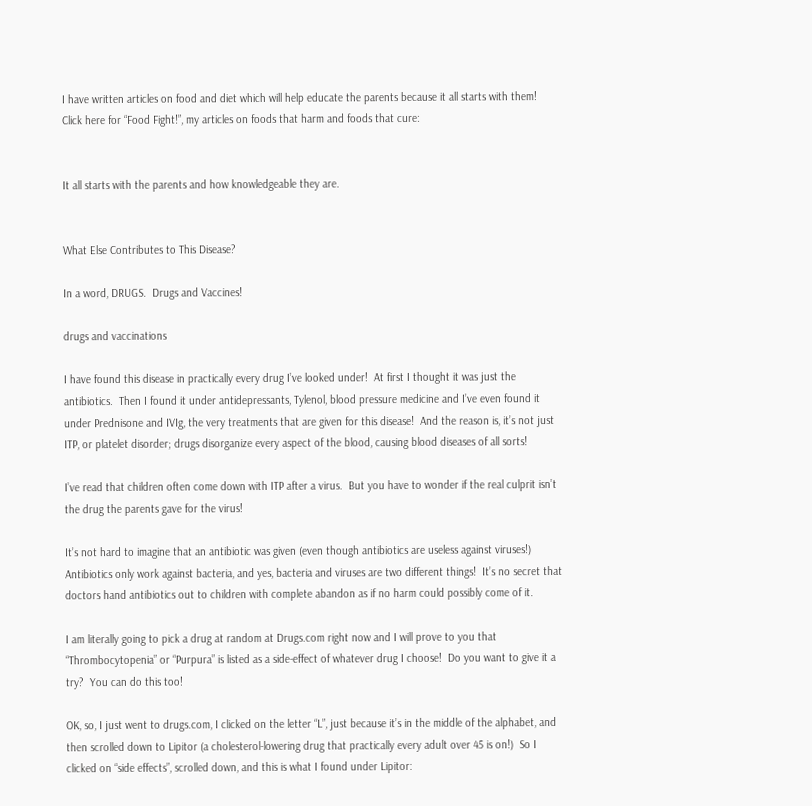I have written articles on food and diet which will help educate the parents because it all starts with them!   Click here for “Food Fight!”, my articles on foods that harm and foods that cure:


It all starts with the parents and how knowledgeable they are.


What Else Contributes to This Disease?

In a word, DRUGS.  Drugs and Vaccines!

drugs and vaccinations

I have found this disease in practically every drug I’ve looked under!  At first I thought it was just the antibiotics.  Then I found it under antidepressants, Tylenol, blood pressure medicine and I’ve even found it under Prednisone and IVIg, the very treatments that are given for this disease!  And the reason is, it’s not just ITP, or platelet disorder; drugs disorganize every aspect of the blood, causing blood diseases of all sorts!

I’ve read that children often come down with ITP after a virus.  But you have to wonder if the real culprit isn’t the drug the parents gave for the virus!

It’s not hard to imagine that an antibiotic was given (even though antibiotics are useless against viruses!)  Antibiotics only work against bacteria, and yes, bacteria and viruses are two different things!  It’s no secret that doctors hand antibiotics out to children with complete abandon as if no harm could possibly come of it.

I am literally going to pick a drug at random at Drugs.com right now and I will prove to you that “Thrombocytopenia” or “Purpura” is listed as a side-effect of whatever drug I choose!  Do you want to give it a try?  You can do this too!

OK, so, I just went to drugs.com, I clicked on the letter “L”, just because it’s in the middle of the alphabet, and then scrolled down to Lipitor (a cholesterol-lowering drug that practically every adult over 45 is on!)  So I clicked on “side effects”, scrolled down, and this is what I found under Lipitor: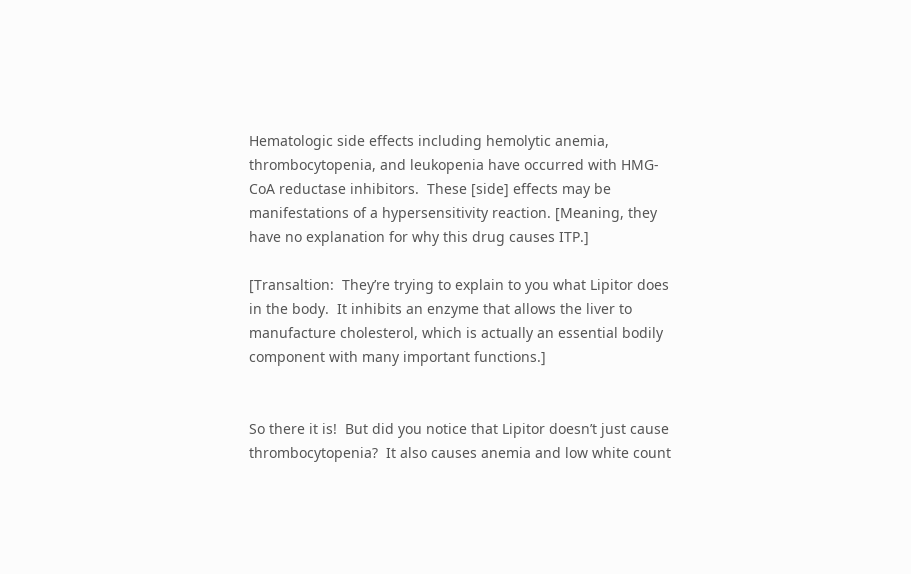Hematologic side effects including hemolytic anemia, thrombocytopenia, and leukopenia have occurred with HMG-CoA reductase inhibitors.  These [side] effects may be manifestations of a hypersensitivity reaction. [Meaning, they have no explanation for why this drug causes ITP.]

[Transaltion:  They’re trying to explain to you what Lipitor does in the body.  It inhibits an enzyme that allows the liver to manufacture cholesterol, which is actually an essential bodily component with many important functions.]


So there it is!  But did you notice that Lipitor doesn’t just cause thrombocytopenia?  It also causes anemia and low white count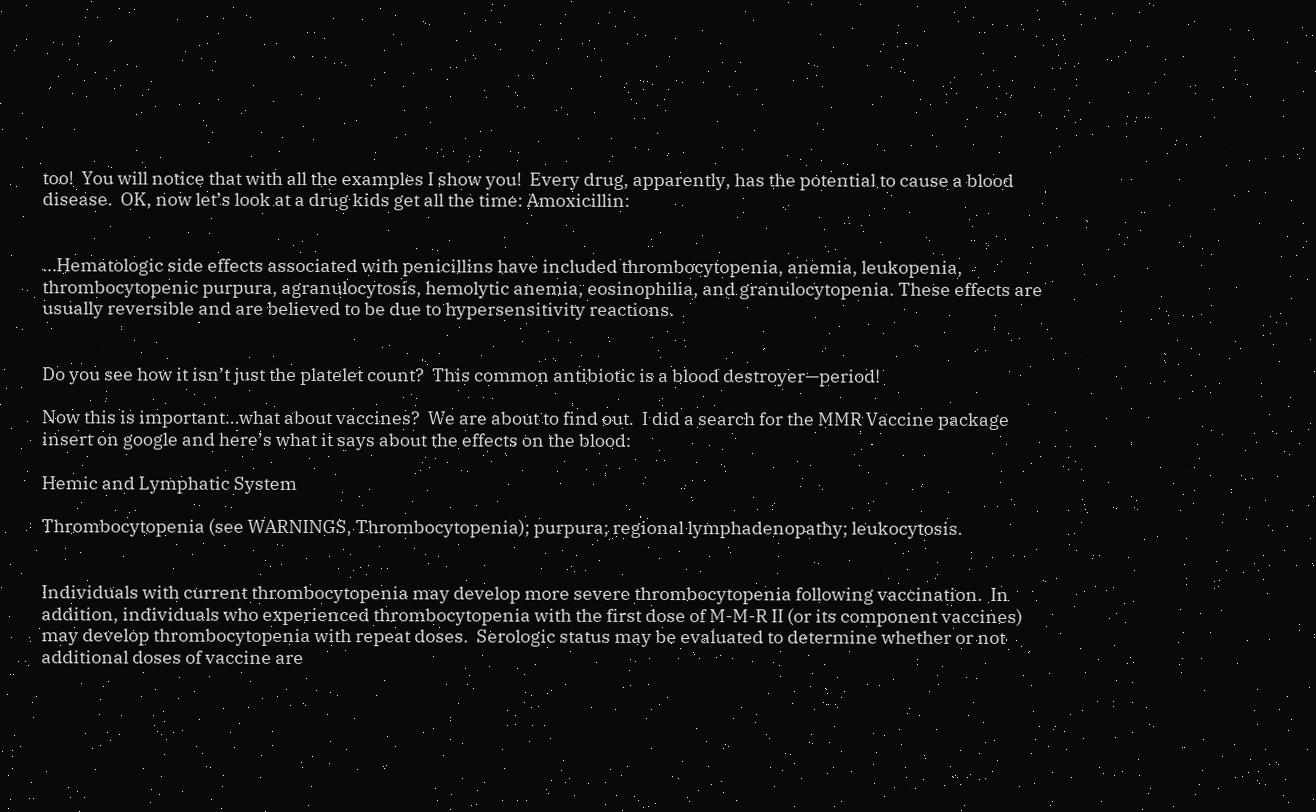too!  You will notice that with all the examples I show you!  Every drug, apparently, has the potential to cause a blood disease.  OK, now let’s look at a drug kids get all the time: Amoxicillin:


…Hematologic side effects associated with penicillins have included thrombocytopenia, anemia, leukopenia, thrombocytopenic purpura, agranulocytosis, hemolytic anemia, eosinophilia, and granulocytopenia. These effects are usually reversible and are believed to be due to hypersensitivity reactions.


Do you see how it isn’t just the platelet count?  This common antibiotic is a blood destroyer—period!

Now this is important…what about vaccines?  We are about to find out.  I did a search for the MMR Vaccine package insert on google and here’s what it says about the effects on the blood:

Hemic and Lymphatic System

Thrombocytopenia (see WARNINGS, Thrombocytopenia); purpura; regional lymphadenopathy; leukocytosis.


Individuals with current thrombocytopenia may develop more severe thrombocytopenia following vaccination.  In addition, individuals who experienced thrombocytopenia with the first dose of M-M-R II (or its component vaccines) may develop thrombocytopenia with repeat doses.  Serologic status may be evaluated to determine whether or not additional doses of vaccine are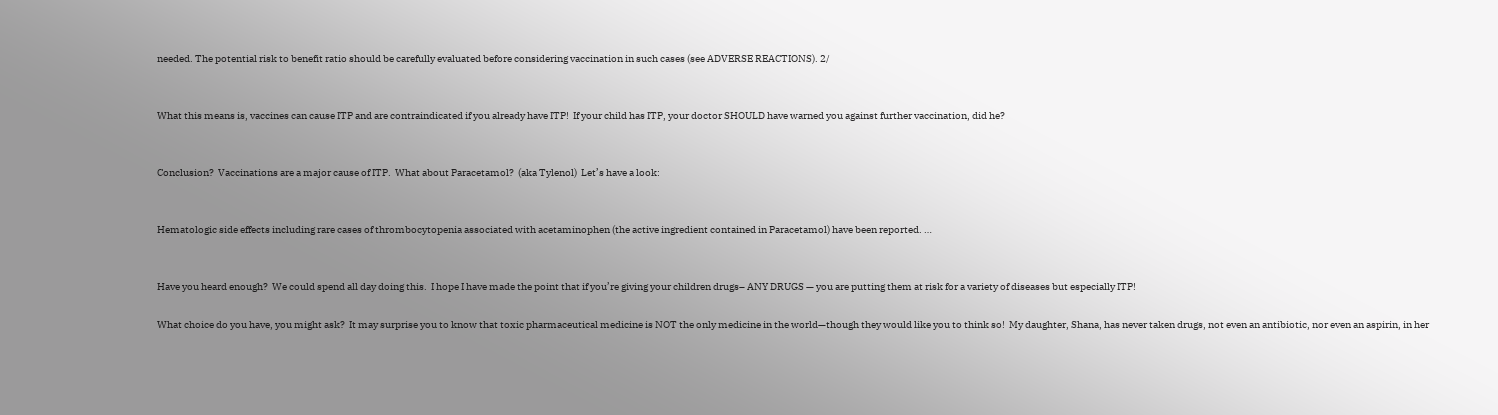needed. The potential risk to benefit ratio should be carefully evaluated before considering vaccination in such cases (see ADVERSE REACTIONS). 2/


What this means is, vaccines can cause ITP and are contraindicated if you already have ITP!  If your child has ITP, your doctor SHOULD have warned you against further vaccination, did he?


Conclusion?  Vaccinations are a major cause of ITP.  What about Paracetamol?  (aka Tylenol)  Let’s have a look:


Hematologic side effects including rare cases of thrombocytopenia associated with acetaminophen (the active ingredient contained in Paracetamol) have been reported. …


Have you heard enough?  We could spend all day doing this.  I hope I have made the point that if you’re giving your children drugs– ANY DRUGS — you are putting them at risk for a variety of diseases but especially ITP!

What choice do you have, you might ask?  It may surprise you to know that toxic pharmaceutical medicine is NOT the only medicine in the world—though they would like you to think so!  My daughter, Shana, has never taken drugs, not even an antibiotic, nor even an aspirin, in her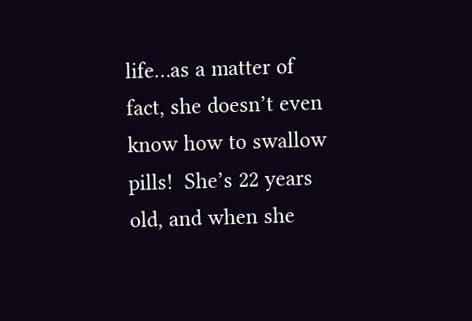life…as a matter of fact, she doesn’t even know how to swallow pills!  She’s 22 years old, and when she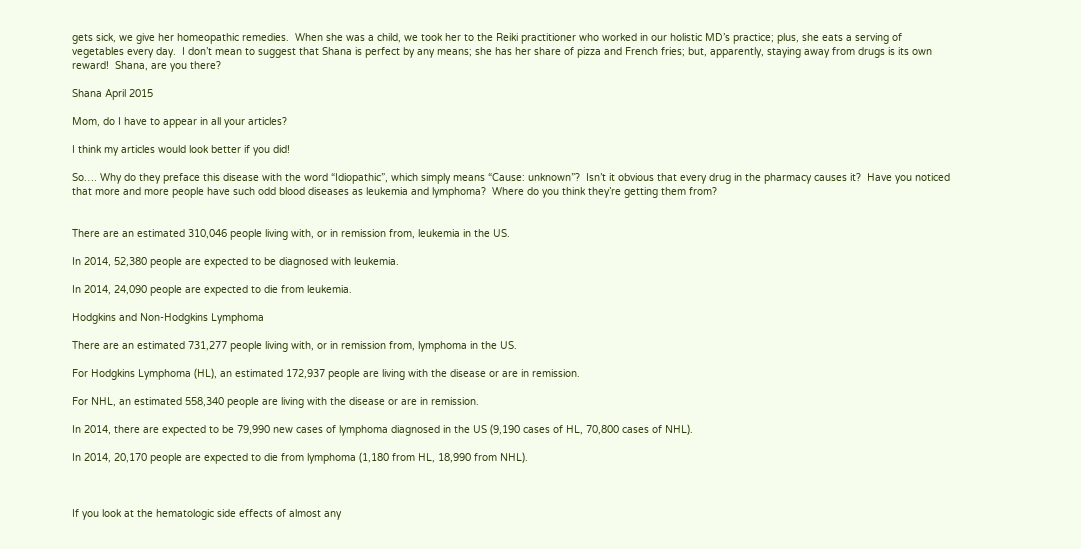gets sick, we give her homeopathic remedies.  When she was a child, we took her to the Reiki practitioner who worked in our holistic MD’s practice; plus, she eats a serving of vegetables every day.  I don’t mean to suggest that Shana is perfect by any means; she has her share of pizza and French fries; but, apparently, staying away from drugs is its own reward!  Shana, are you there?

Shana April 2015

Mom, do I have to appear in all your articles?

I think my articles would look better if you did!

So…. Why do they preface this disease with the word “Idiopathic”, which simply means “Cause: unknown”?  Isn’t it obvious that every drug in the pharmacy causes it?  Have you noticed that more and more people have such odd blood diseases as leukemia and lymphoma?  Where do you think they’re getting them from?


There are an estimated 310,046 people living with, or in remission from, leukemia in the US.

In 2014, 52,380 people are expected to be diagnosed with leukemia.

In 2014, 24,090 people are expected to die from leukemia.

Hodgkins and Non-Hodgkins Lymphoma

There are an estimated 731,277 people living with, or in remission from, lymphoma in the US.

For Hodgkins Lymphoma (HL), an estimated 172,937 people are living with the disease or are in remission.

For NHL, an estimated 558,340 people are living with the disease or are in remission.

In 2014, there are expected to be 79,990 new cases of lymphoma diagnosed in the US (9,190 cases of HL, 70,800 cases of NHL).

In 2014, 20,170 people are expected to die from lymphoma (1,180 from HL, 18,990 from NHL).



If you look at the hematologic side effects of almost any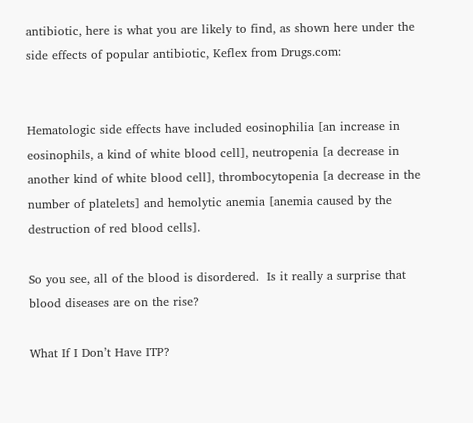antibiotic, here is what you are likely to find, as shown here under the side effects of popular antibiotic, Keflex from Drugs.com:


Hematologic side effects have included eosinophilia [an increase in eosinophils, a kind of white blood cell], neutropenia [a decrease in another kind of white blood cell], thrombocytopenia [a decrease in the number of platelets] and hemolytic anemia [anemia caused by the destruction of red blood cells].

So you see, all of the blood is disordered.  Is it really a surprise that blood diseases are on the rise?

What If I Don’t Have ITP?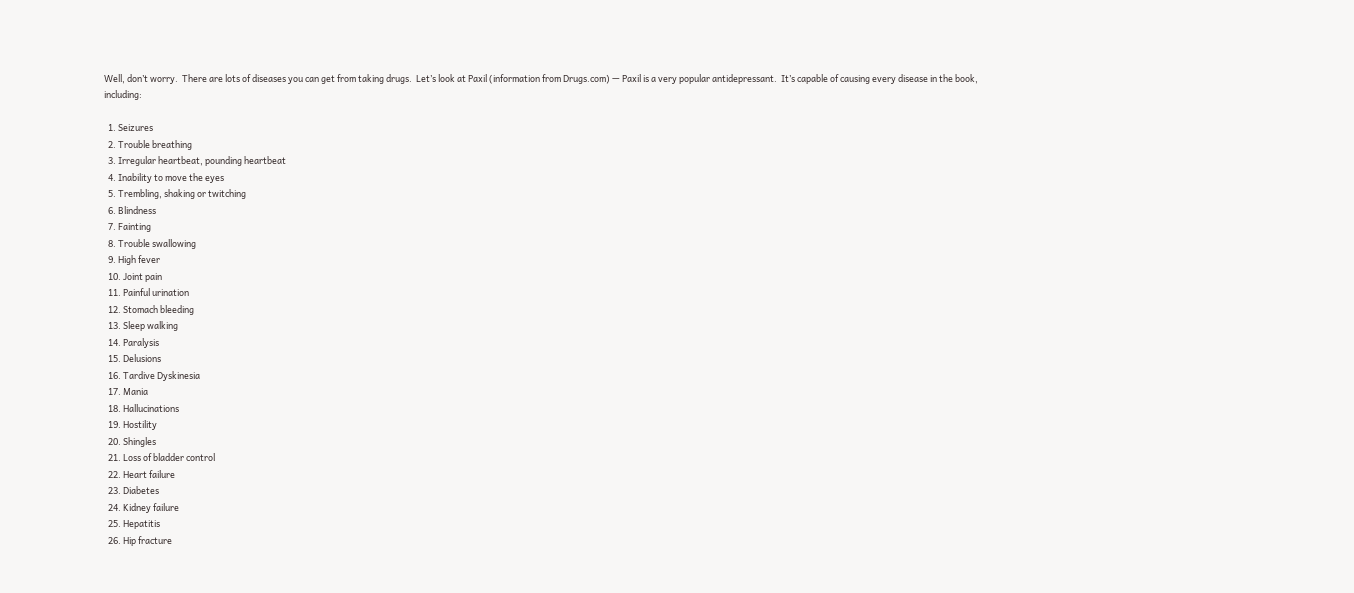Well, don’t worry.  There are lots of diseases you can get from taking drugs.  Let’s look at Paxil (information from Drugs.com) — Paxil is a very popular antidepressant.  It’s capable of causing every disease in the book, including:

  1. Seizures
  2. Trouble breathing
  3. Irregular heartbeat, pounding heartbeat
  4. Inability to move the eyes
  5. Trembling, shaking or twitching
  6. Blindness
  7. Fainting
  8. Trouble swallowing
  9. High fever
  10. Joint pain
  11. Painful urination
  12. Stomach bleeding
  13. Sleep walking
  14. Paralysis
  15. Delusions
  16. Tardive Dyskinesia
  17. Mania
  18. Hallucinations
  19. Hostility
  20. Shingles
  21. Loss of bladder control
  22. Heart failure
  23. Diabetes
  24. Kidney failure
  25. Hepatitis
  26. Hip fracture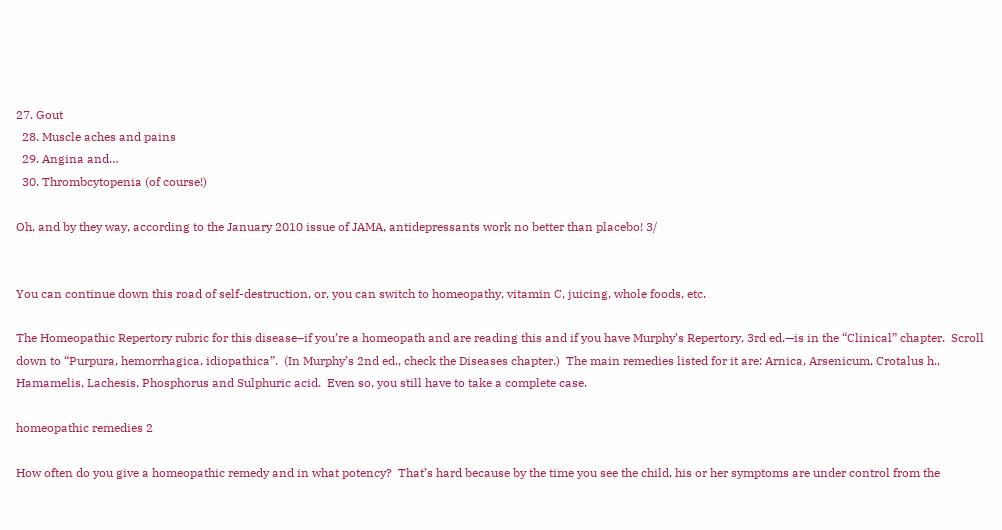27. Gout
  28. Muscle aches and pains
  29. Angina and…
  30. Thrombcytopenia (of course!)

Oh, and by they way, according to the January 2010 issue of JAMA, antidepressants work no better than placebo! 3/


You can continue down this road of self-destruction, or, you can switch to homeopathy, vitamin C, juicing, whole foods, etc.

The Homeopathic Repertory rubric for this disease–if you’re a homeopath and are reading this and if you have Murphy’s Repertory, 3rd ed.—is in the “Clinical” chapter.  Scroll down to “Purpura, hemorrhagica, idiopathica”.  (In Murphy’s 2nd ed., check the Diseases chapter.)  The main remedies listed for it are: Arnica, Arsenicum, Crotalus h., Hamamelis, Lachesis, Phosphorus and Sulphuric acid.  Even so, you still have to take a complete case.

homeopathic remedies 2

How often do you give a homeopathic remedy and in what potency?  That’s hard because by the time you see the child, his or her symptoms are under control from the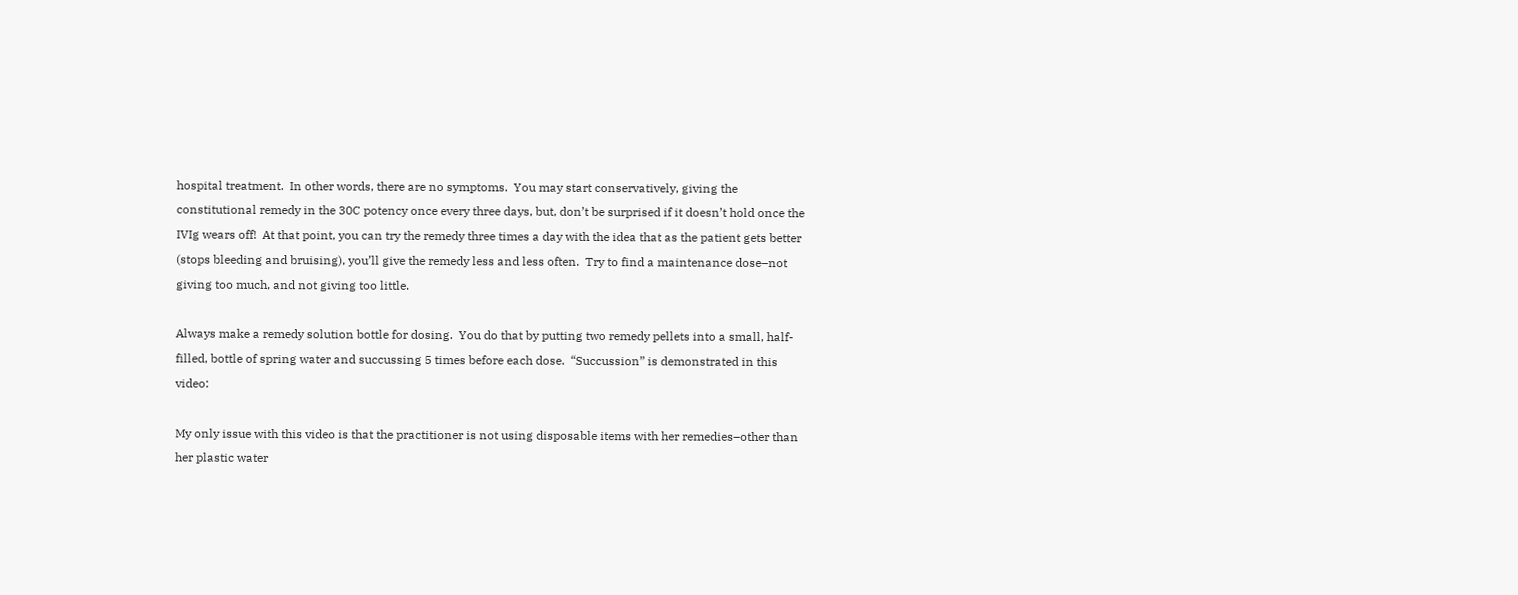hospital treatment.  In other words, there are no symptoms.  You may start conservatively, giving the constitutional remedy in the 30C potency once every three days, but, don’t be surprised if it doesn’t hold once the IVIg wears off!  At that point, you can try the remedy three times a day with the idea that as the patient gets better (stops bleeding and bruising), you’ll give the remedy less and less often.  Try to find a maintenance dose–not giving too much, and not giving too little.

Always make a remedy solution bottle for dosing.  You do that by putting two remedy pellets into a small, half-filled, bottle of spring water and succussing 5 times before each dose.  “Succussion” is demonstrated in this video:

My only issue with this video is that the practitioner is not using disposable items with her remedies–other than her plastic water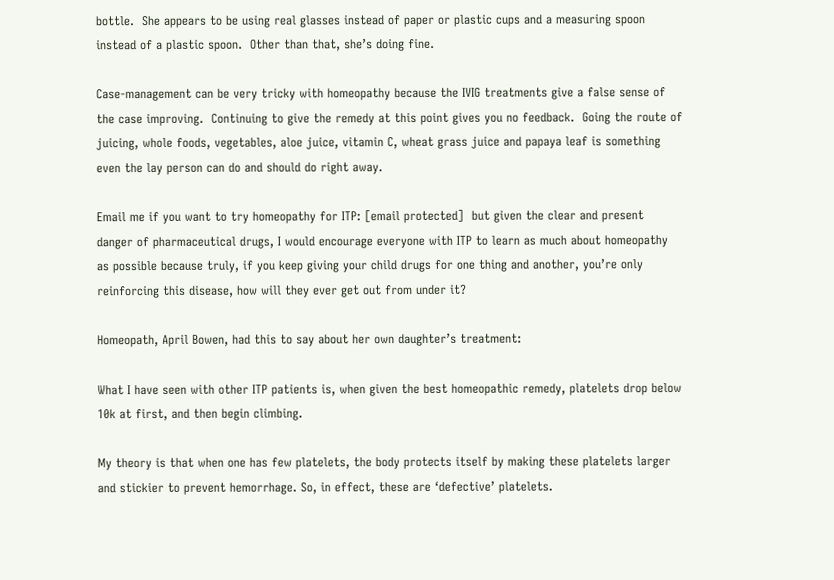bottle.  She appears to be using real glasses instead of paper or plastic cups and a measuring spoon instead of a plastic spoon.  Other than that, she’s doing fine.

Case-management can be very tricky with homeopathy because the IVIG treatments give a false sense of the case improving.  Continuing to give the remedy at this point gives you no feedback.  Going the route of juicing, whole foods, vegetables, aloe juice, vitamin C, wheat grass juice and papaya leaf is something even the lay person can do and should do right away.

Email me if you want to try homeopathy for ITP: [email protected]  but given the clear and present danger of pharmaceutical drugs, I would encourage everyone with ITP to learn as much about homeopathy as possible because truly, if you keep giving your child drugs for one thing and another, you’re only reinforcing this disease, how will they ever get out from under it?

Homeopath, April Bowen, had this to say about her own daughter’s treatment:

What I have seen with other ITP patients is, when given the best homeopathic remedy, platelets drop below 10k at first, and then begin climbing.

My theory is that when one has few platelets, the body protects itself by making these platelets larger and stickier to prevent hemorrhage. So, in effect, these are ‘defective’ platelets.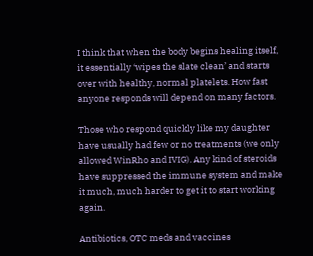I think that when the body begins healing itself, it essentially ‘wipes the slate clean’ and starts over with healthy, normal platelets. How fast anyone responds will depend on many factors.

Those who respond quickly like my daughter have usually had few or no treatments (we only allowed WinRho and IVIG). Any kind of steroids have suppressed the immune system and make it much, much harder to get it to start working again.

Antibiotics, OTC meds and vaccines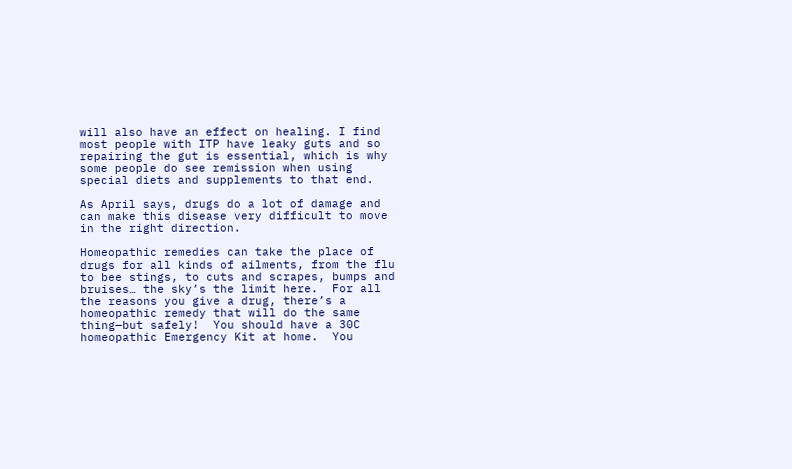will also have an effect on healing. I find most people with ITP have leaky guts and so repairing the gut is essential, which is why some people do see remission when using special diets and supplements to that end.

As April says, drugs do a lot of damage and can make this disease very difficult to move in the right direction.

Homeopathic remedies can take the place of drugs for all kinds of ailments, from the flu to bee stings, to cuts and scrapes, bumps and bruises… the sky’s the limit here.  For all the reasons you give a drug, there’s a homeopathic remedy that will do the same thing—but safely!  You should have a 30C homeopathic Emergency Kit at home.  You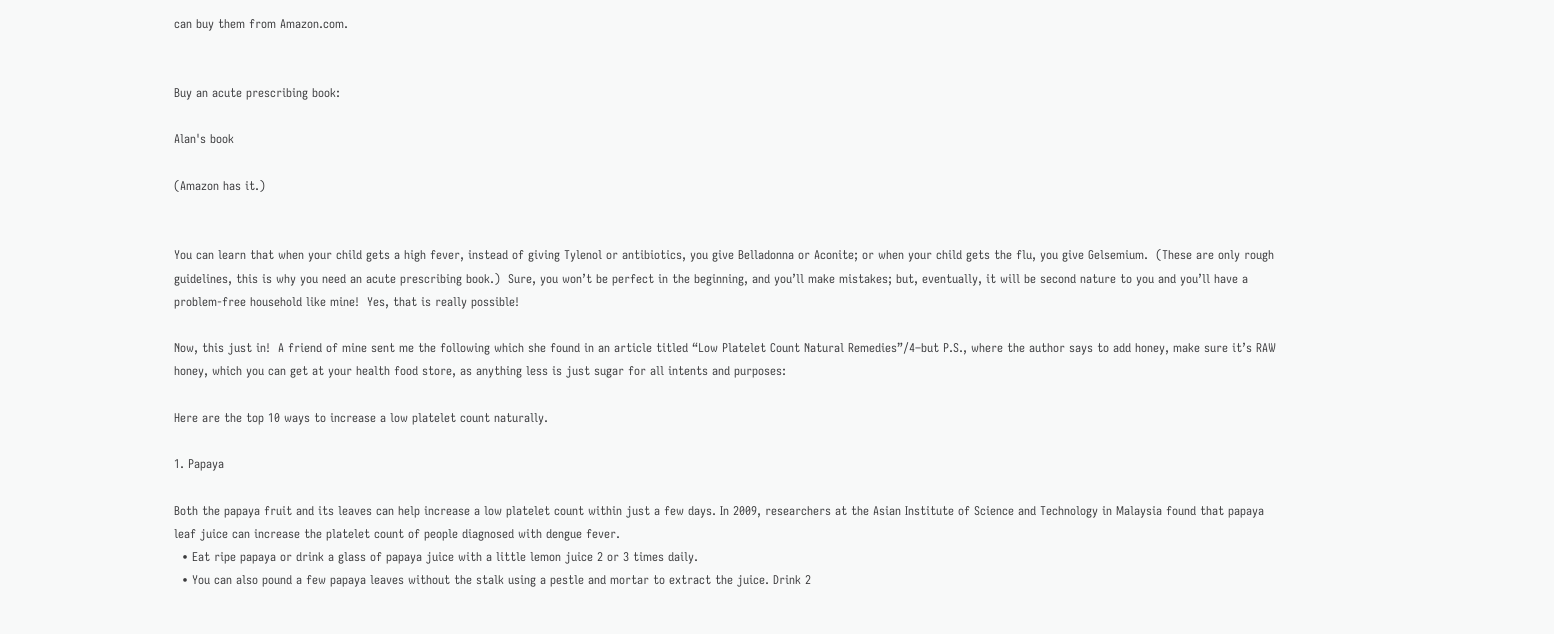can buy them from Amazon.com.


Buy an acute prescribing book:

Alan's book

(Amazon has it.)


You can learn that when your child gets a high fever, instead of giving Tylenol or antibiotics, you give Belladonna or Aconite; or when your child gets the flu, you give Gelsemium.  (These are only rough guidelines, this is why you need an acute prescribing book.)  Sure, you won’t be perfect in the beginning, and you’ll make mistakes; but, eventually, it will be second nature to you and you’ll have a problem-free household like mine!  Yes, that is really possible!

Now, this just in!  A friend of mine sent me the following which she found in an article titled “Low Platelet Count Natural Remedies”/4–but P.S., where the author says to add honey, make sure it’s RAW honey, which you can get at your health food store, as anything less is just sugar for all intents and purposes:

Here are the top 10 ways to increase a low platelet count naturally.

1. Papaya

Both the papaya fruit and its leaves can help increase a low platelet count within just a few days. In 2009, researchers at the Asian Institute of Science and Technology in Malaysia found that papaya leaf juice can increase the platelet count of people diagnosed with dengue fever.
  • Eat ripe papaya or drink a glass of papaya juice with a little lemon juice 2 or 3 times daily.
  • You can also pound a few papaya leaves without the stalk using a pestle and mortar to extract the juice. Drink 2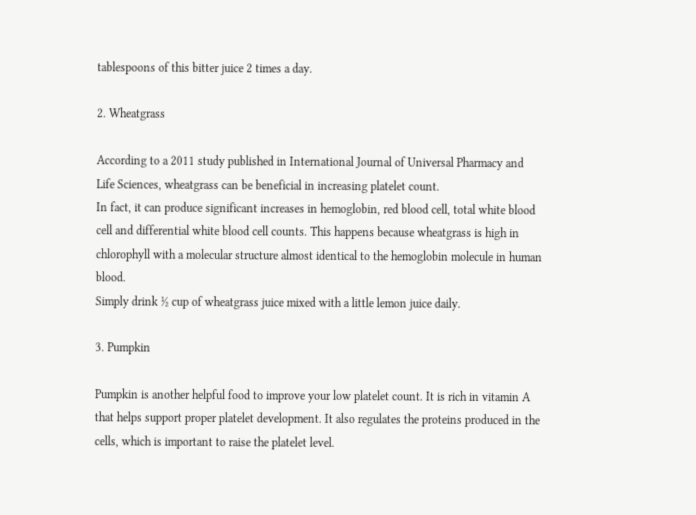tablespoons of this bitter juice 2 times a day.

2. Wheatgrass

According to a 2011 study published in International Journal of Universal Pharmacy and Life Sciences, wheatgrass can be beneficial in increasing platelet count.
In fact, it can produce significant increases in hemoglobin, red blood cell, total white blood cell and differential white blood cell counts. This happens because wheatgrass is high in chlorophyll with a molecular structure almost identical to the hemoglobin molecule in human blood.
Simply drink ½ cup of wheatgrass juice mixed with a little lemon juice daily.

3. Pumpkin

Pumpkin is another helpful food to improve your low platelet count. It is rich in vitamin A that helps support proper platelet development. It also regulates the proteins produced in the cells, which is important to raise the platelet level.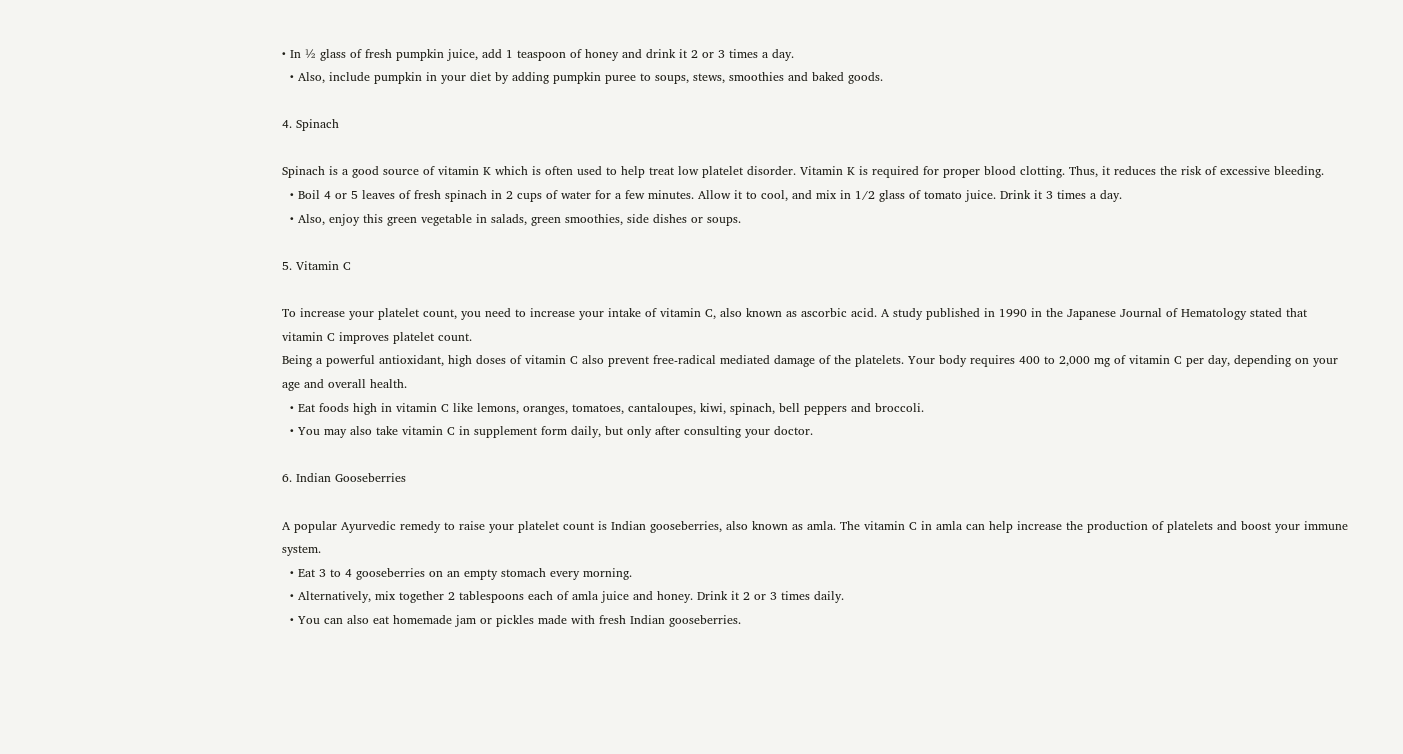• In ½ glass of fresh pumpkin juice, add 1 teaspoon of honey and drink it 2 or 3 times a day.
  • Also, include pumpkin in your diet by adding pumpkin puree to soups, stews, smoothies and baked goods.

4. Spinach

Spinach is a good source of vitamin K which is often used to help treat low platelet disorder. Vitamin K is required for proper blood clotting. Thus, it reduces the risk of excessive bleeding.
  • Boil 4 or 5 leaves of fresh spinach in 2 cups of water for a few minutes. Allow it to cool, and mix in 1/2 glass of tomato juice. Drink it 3 times a day.
  • Also, enjoy this green vegetable in salads, green smoothies, side dishes or soups.

5. Vitamin C

To increase your platelet count, you need to increase your intake of vitamin C, also known as ascorbic acid. A study published in 1990 in the Japanese Journal of Hematology stated that vitamin C improves platelet count.
Being a powerful antioxidant, high doses of vitamin C also prevent free-radical mediated damage of the platelets. Your body requires 400 to 2,000 mg of vitamin C per day, depending on your age and overall health.
  • Eat foods high in vitamin C like lemons, oranges, tomatoes, cantaloupes, kiwi, spinach, bell peppers and broccoli.
  • You may also take vitamin C in supplement form daily, but only after consulting your doctor.

6. Indian Gooseberries

A popular Ayurvedic remedy to raise your platelet count is Indian gooseberries, also known as amla. The vitamin C in amla can help increase the production of platelets and boost your immune system.
  • Eat 3 to 4 gooseberries on an empty stomach every morning.
  • Alternatively, mix together 2 tablespoons each of amla juice and honey. Drink it 2 or 3 times daily.
  • You can also eat homemade jam or pickles made with fresh Indian gooseberries.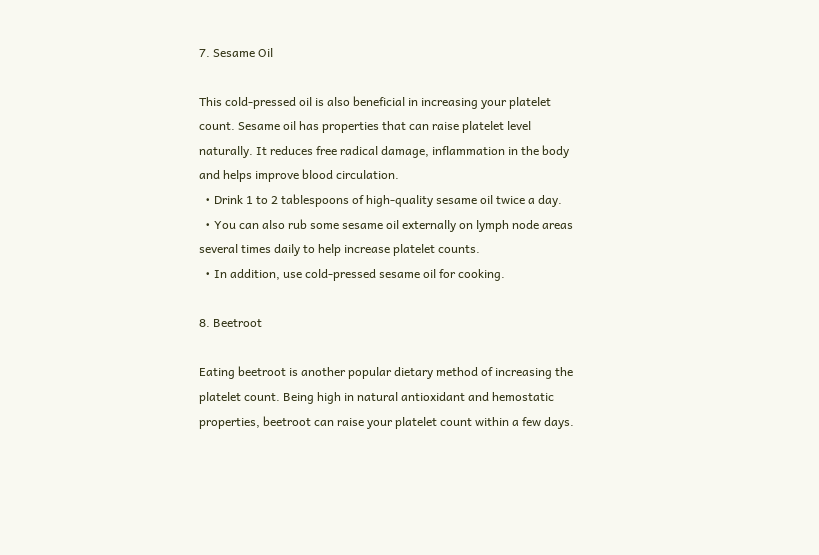7. Sesame Oil

This cold-pressed oil is also beneficial in increasing your platelet count. Sesame oil has properties that can raise platelet level naturally. It reduces free radical damage, inflammation in the body and helps improve blood circulation.
  • Drink 1 to 2 tablespoons of high-quality sesame oil twice a day.
  • You can also rub some sesame oil externally on lymph node areas several times daily to help increase platelet counts.
  • In addition, use cold-pressed sesame oil for cooking.

8. Beetroot

Eating beetroot is another popular dietary method of increasing the platelet count. Being high in natural antioxidant and hemostatic properties, beetroot can raise your platelet count within a few days.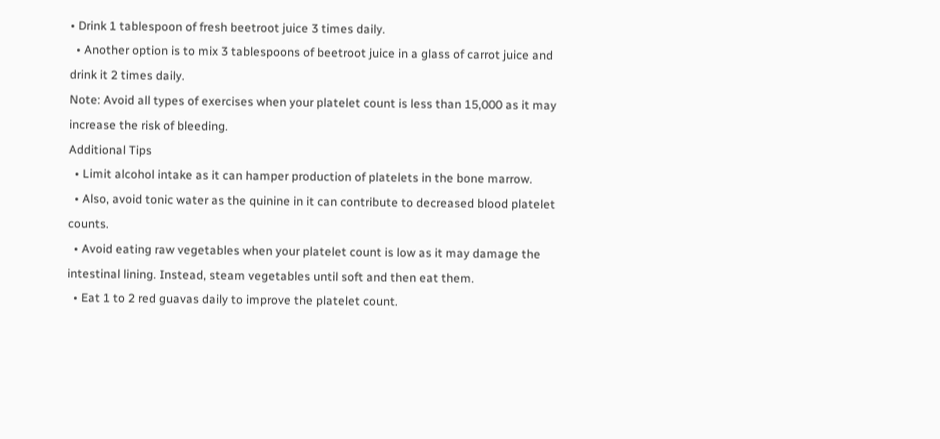• Drink 1 tablespoon of fresh beetroot juice 3 times daily.
  • Another option is to mix 3 tablespoons of beetroot juice in a glass of carrot juice and drink it 2 times daily.
Note: Avoid all types of exercises when your platelet count is less than 15,000 as it may increase the risk of bleeding.
Additional Tips
  • Limit alcohol intake as it can hamper production of platelets in the bone marrow.
  • Also, avoid tonic water as the quinine in it can contribute to decreased blood platelet counts.
  • Avoid eating raw vegetables when your platelet count is low as it may damage the intestinal lining. Instead, steam vegetables until soft and then eat them.
  • Eat 1 to 2 red guavas daily to improve the platelet count.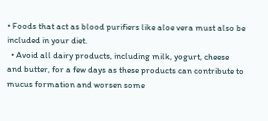• Foods that act as blood purifiers like aloe vera must also be included in your diet.
  • Avoid all dairy products, including milk, yogurt, cheese and butter, for a few days as these products can contribute to mucus formation and worsen some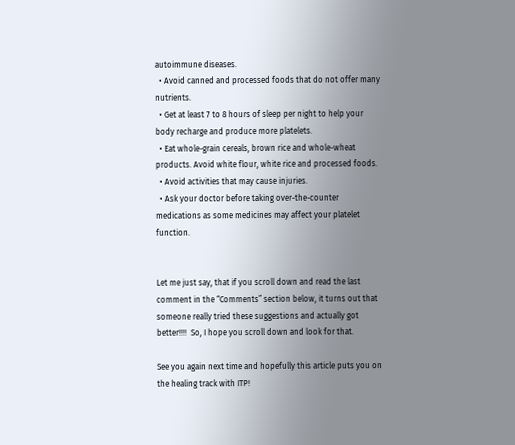autoimmune diseases.
  • Avoid canned and processed foods that do not offer many nutrients.
  • Get at least 7 to 8 hours of sleep per night to help your body recharge and produce more platelets.
  • Eat whole-grain cereals, brown rice and whole-wheat products. Avoid white flour, white rice and processed foods.
  • Avoid activities that may cause injuries.
  • Ask your doctor before taking over-the-counter medications as some medicines may affect your platelet function.


Let me just say, that if you scroll down and read the last comment in the “Comments” section below, it turns out that someone really tried these suggestions and actually got better!!!!  So, I hope you scroll down and look for that.

See you again next time and hopefully this article puts you on the healing track with ITP!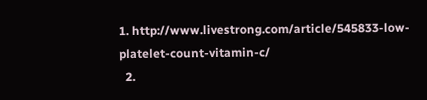1. http://www.livestrong.com/article/545833-low-platelet-count-vitamin-c/
  2.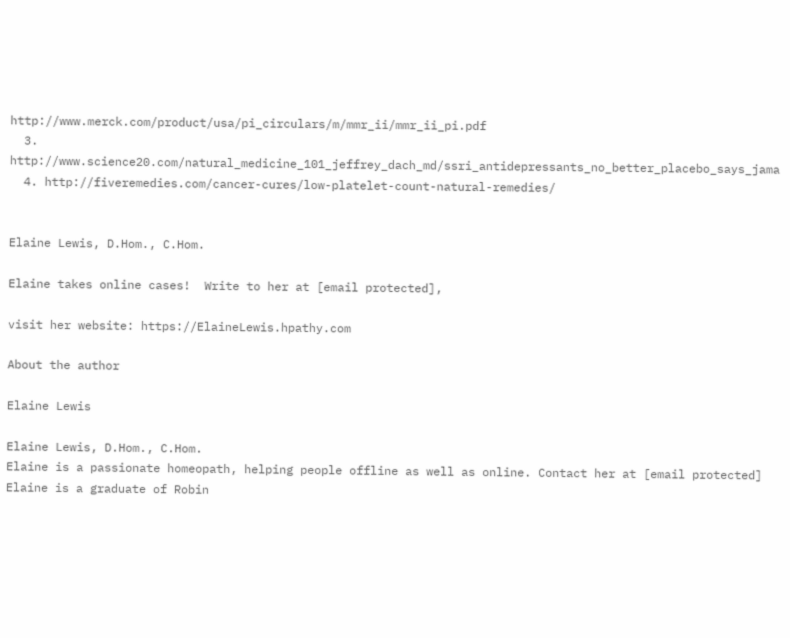http://www.merck.com/product/usa/pi_circulars/m/mmr_ii/mmr_ii_pi.pdf
  3. http://www.science20.com/natural_medicine_101_jeffrey_dach_md/ssri_antidepressants_no_better_placebo_says_jama
  4. http://fiveremedies.com/cancer-cures/low-platelet-count-natural-remedies/


Elaine Lewis, D.Hom., C.Hom.

Elaine takes online cases!  Write to her at [email protected],

visit her website: https://ElaineLewis.hpathy.com

About the author

Elaine Lewis

Elaine Lewis, D.Hom., C.Hom.
Elaine is a passionate homeopath, helping people offline as well as online. Contact her at [email protected]
Elaine is a graduate of Robin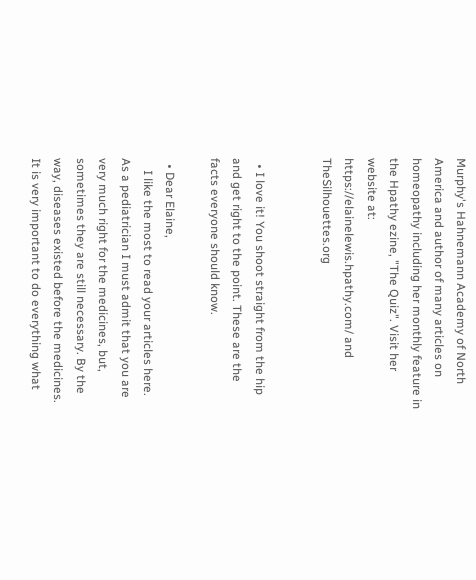Murphy's Hahnemann Academy of North America and author of many articles on homeopathy including her monthly feature in the Hpathy ezine, "The Quiz". Visit her website at:
https://elainelewis.hpathy.com/ and TheSilhouettes.org


  • I love it! You shoot straight from the hip and get right to the point. These are the facts everyone should know.

  • Dear Elaine,
    I like the most to read your articles here. As a pediatrician I must admit that you are very much right for the medicines, but, sometimes they are still necessary. By the way, diseases existed before the medicines. It is very important to do everything what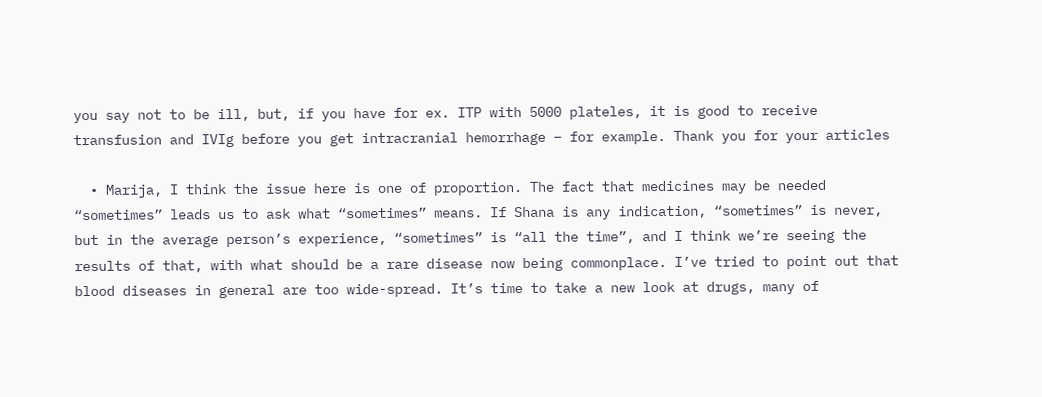you say not to be ill, but, if you have for ex. ITP with 5000 plateles, it is good to receive transfusion and IVIg before you get intracranial hemorrhage – for example. Thank you for your articles

  • Marija, I think the issue here is one of proportion. The fact that medicines may be needed “sometimes” leads us to ask what “sometimes” means. If Shana is any indication, “sometimes” is never, but in the average person’s experience, “sometimes” is “all the time”, and I think we’re seeing the results of that, with what should be a rare disease now being commonplace. I’ve tried to point out that blood diseases in general are too wide-spread. It’s time to take a new look at drugs, many of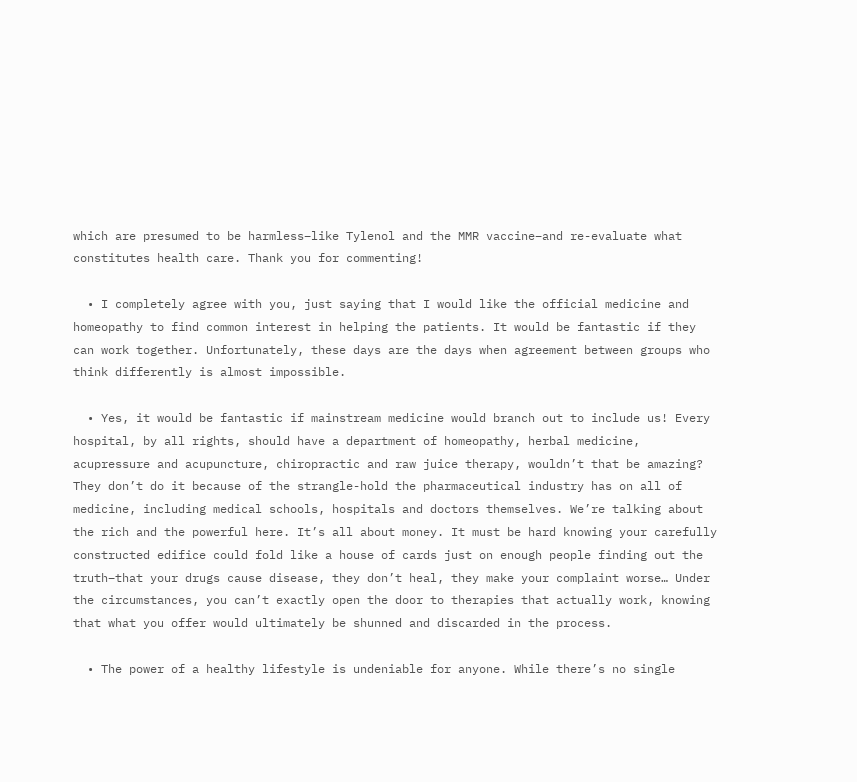which are presumed to be harmless–like Tylenol and the MMR vaccine–and re-evaluate what constitutes health care. Thank you for commenting!

  • I completely agree with you, just saying that I would like the official medicine and homeopathy to find common interest in helping the patients. It would be fantastic if they can work together. Unfortunately, these days are the days when agreement between groups who think differently is almost impossible.

  • Yes, it would be fantastic if mainstream medicine would branch out to include us! Every hospital, by all rights, should have a department of homeopathy, herbal medicine, acupressure and acupuncture, chiropractic and raw juice therapy, wouldn’t that be amazing? They don’t do it because of the strangle-hold the pharmaceutical industry has on all of medicine, including medical schools, hospitals and doctors themselves. We’re talking about the rich and the powerful here. It’s all about money. It must be hard knowing your carefully constructed edifice could fold like a house of cards just on enough people finding out the truth–that your drugs cause disease, they don’t heal, they make your complaint worse… Under the circumstances, you can’t exactly open the door to therapies that actually work, knowing that what you offer would ultimately be shunned and discarded in the process.

  • The power of a healthy lifestyle is undeniable for anyone. While there’s no single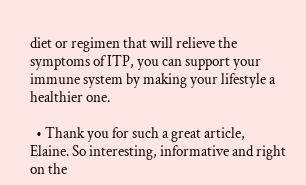diet or regimen that will relieve the symptoms of ITP, you can support your immune system by making your lifestyle a healthier one.

  • Thank you for such a great article, Elaine. So interesting, informative and right on the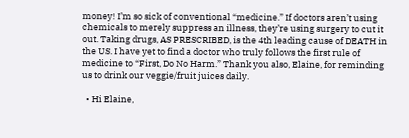money! I’m so sick of conventional “medicine.” If doctors aren’t using chemicals to merely suppress an illness, they’re using surgery to cut it out. Taking drugs, AS PRESCRIBED, is the 4th leading cause of DEATH in the US. I have yet to find a doctor who truly follows the first rule of medicine to “First, Do No Harm.” Thank you also, Elaine, for reminding us to drink our veggie/fruit juices daily.

  • Hi Elaine,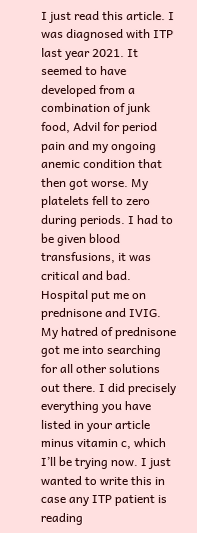I just read this article. I was diagnosed with ITP last year 2021. It seemed to have developed from a combination of junk food, Advil for period pain and my ongoing anemic condition that then got worse. My platelets fell to zero during periods. I had to be given blood transfusions, it was critical and bad. Hospital put me on prednisone and IVIG. My hatred of prednisone got me into searching for all other solutions out there. I did precisely everything you have listed in your article minus vitamin c, which I’ll be trying now. I just wanted to write this in case any ITP patient is reading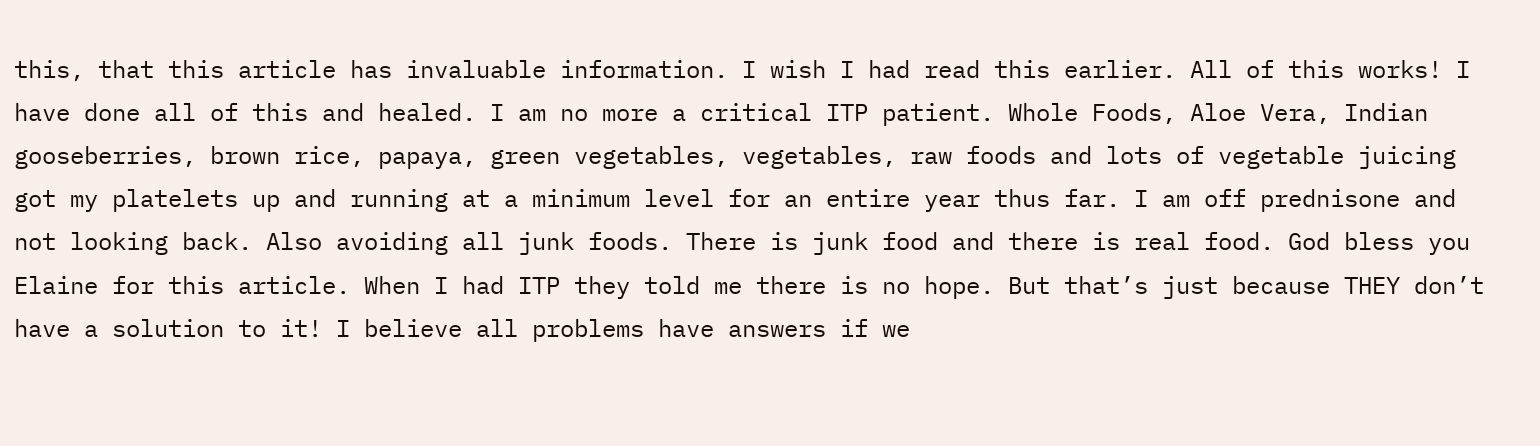this, that this article has invaluable information. I wish I had read this earlier. All of this works! I have done all of this and healed. I am no more a critical ITP patient. Whole Foods, Aloe Vera, Indian gooseberries, brown rice, papaya, green vegetables, vegetables, raw foods and lots of vegetable juicing got my platelets up and running at a minimum level for an entire year thus far. I am off prednisone and not looking back. Also avoiding all junk foods. There is junk food and there is real food. God bless you Elaine for this article. When I had ITP they told me there is no hope. But that’s just because THEY don’t have a solution to it! I believe all problems have answers if we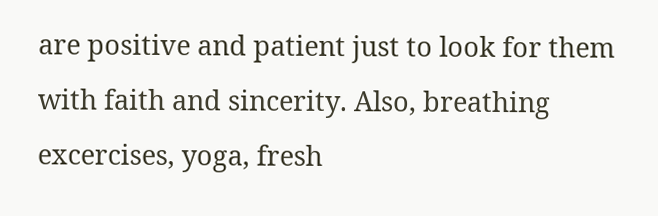are positive and patient just to look for them with faith and sincerity. Also, breathing excercises, yoga, fresh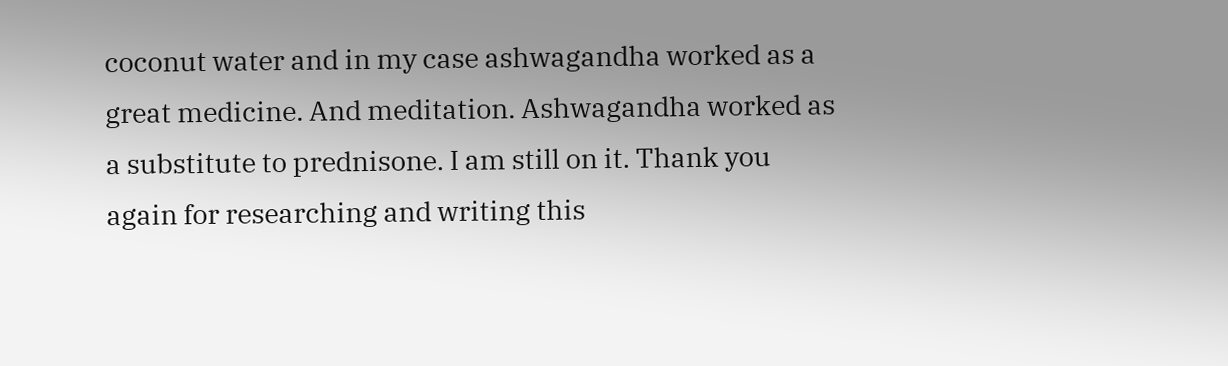coconut water and in my case ashwagandha worked as a great medicine. And meditation. Ashwagandha worked as a substitute to prednisone. I am still on it. Thank you again for researching and writing this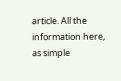article. All the information here, as simple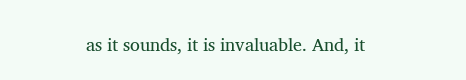as it sounds, it is invaluable. And, it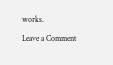works.

Leave a Comment